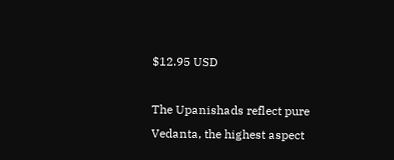$12.95 USD

The Upanishads reflect pure Vedanta, the highest aspect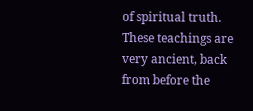of spiritual truth. These teachings are very ancient, back from before the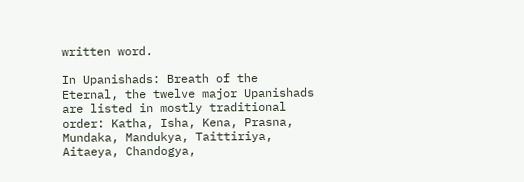written word.

In Upanishads: Breath of the Eternal, the twelve major Upanishads are listed in mostly traditional order: Katha, Isha, Kena, Prasna, Mundaka, Mandukya, Taittiriya, Aitaeya, Chandogya,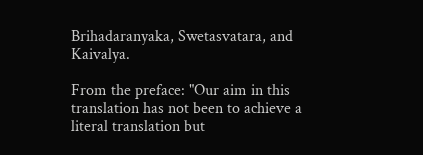Brihadaranyaka, Swetasvatara, and Kaivalya.

From the preface: "Our aim in this translation has not been to achieve a literal translation but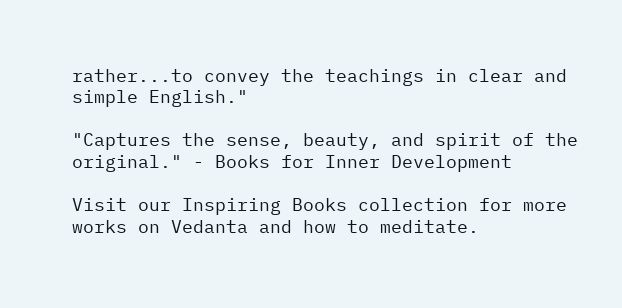rather...to convey the teachings in clear and simple English."

"Captures the sense, beauty, and spirit of the original." - Books for Inner Development

Visit our Inspiring Books collection for more works on Vedanta and how to meditate.